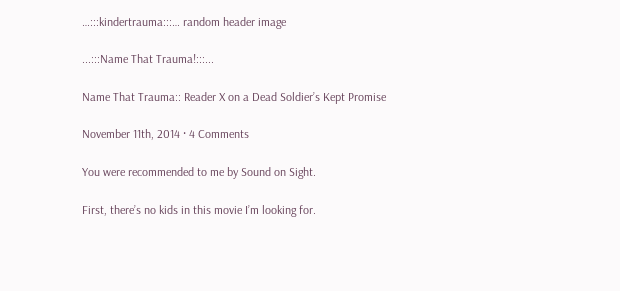…:::kindertrauma:::… random header image

...:::Name That Trauma!:::...

Name That Trauma:: Reader X on a Dead Soldier’s Kept Promise

November 11th, 2014 · 4 Comments

You were recommended to me by Sound on Sight.

First, there’s no kids in this movie I’m looking for.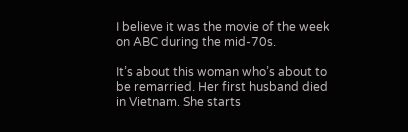I believe it was the movie of the week on ABC during the mid-70s.

It’s about this woman who’s about to be remarried. Her first husband died in Vietnam. She starts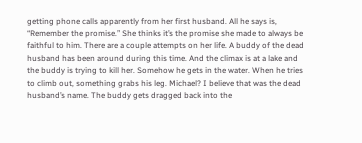getting phone calls apparently from her first husband. All he says is, “Remember the promise.” She thinks it’s the promise she made to always be faithful to him. There are a couple attempts on her life. A buddy of the dead husband has been around during this time. And the climax is at a lake and the buddy is trying to kill her. Somehow he gets in the water. When he tries to climb out, something grabs his leg. Michael? I believe that was the dead husband’s name. The buddy gets dragged back into the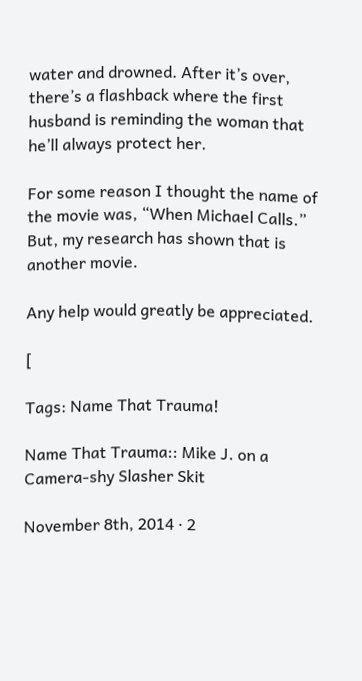water and drowned. After it’s over, there’s a flashback where the first husband is reminding the woman that he’ll always protect her.

For some reason I thought the name of the movie was, “When Michael Calls.” But, my research has shown that is another movie.

Any help would greatly be appreciated.

[

Tags: Name That Trauma!

Name That Trauma:: Mike J. on a Camera-shy Slasher Skit

November 8th, 2014 · 2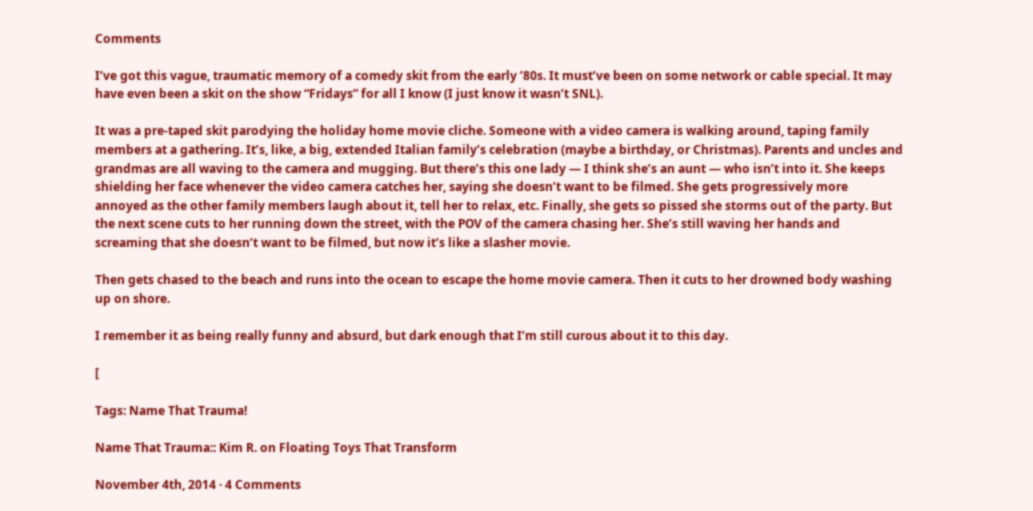Comments

I’ve got this vague, traumatic memory of a comedy skit from the early ’80s. It must’ve been on some network or cable special. It may have even been a skit on the show “Fridays” for all I know (I just know it wasn’t SNL).

It was a pre-taped skit parodying the holiday home movie cliche. Someone with a video camera is walking around, taping family members at a gathering. It’s, like, a big, extended Italian family’s celebration (maybe a birthday, or Christmas). Parents and uncles and grandmas are all waving to the camera and mugging. But there’s this one lady — I think she’s an aunt — who isn’t into it. She keeps shielding her face whenever the video camera catches her, saying she doesn’t want to be filmed. She gets progressively more annoyed as the other family members laugh about it, tell her to relax, etc. Finally, she gets so pissed she storms out of the party. But the next scene cuts to her running down the street, with the POV of the camera chasing her. She’s still waving her hands and screaming that she doesn’t want to be filmed, but now it’s like a slasher movie.

Then gets chased to the beach and runs into the ocean to escape the home movie camera. Then it cuts to her drowned body washing up on shore.

I remember it as being really funny and absurd, but dark enough that I’m still curous about it to this day.

[

Tags: Name That Trauma!

Name That Trauma:: Kim R. on Floating Toys That Transform

November 4th, 2014 · 4 Comments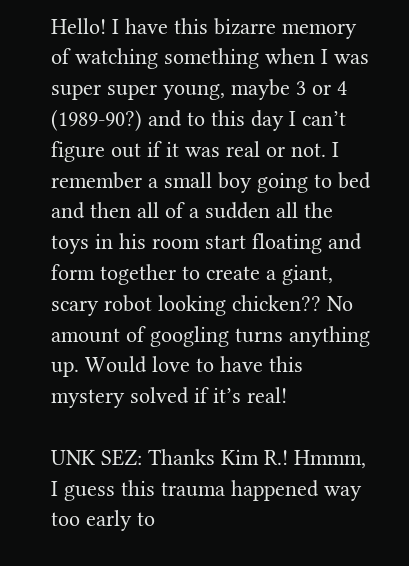Hello! I have this bizarre memory of watching something when I was super super young, maybe 3 or 4 (1989-90?) and to this day I can’t figure out if it was real or not. I remember a small boy going to bed and then all of a sudden all the toys in his room start floating and form together to create a giant, scary robot looking chicken?? No amount of googling turns anything up. Would love to have this mystery solved if it’s real!

UNK SEZ: Thanks Kim R.! Hmmm, I guess this trauma happened way too early to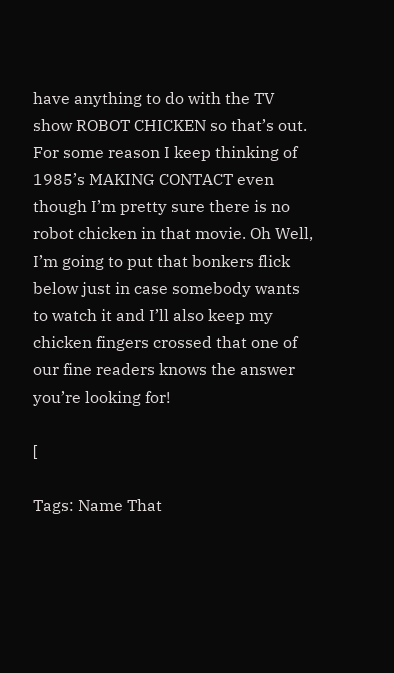have anything to do with the TV show ROBOT CHICKEN so that’s out. For some reason I keep thinking of 1985’s MAKING CONTACT even though I’m pretty sure there is no robot chicken in that movie. Oh Well, I’m going to put that bonkers flick below just in case somebody wants to watch it and I’ll also keep my chicken fingers crossed that one of our fine readers knows the answer you’re looking for!

[

Tags: Name That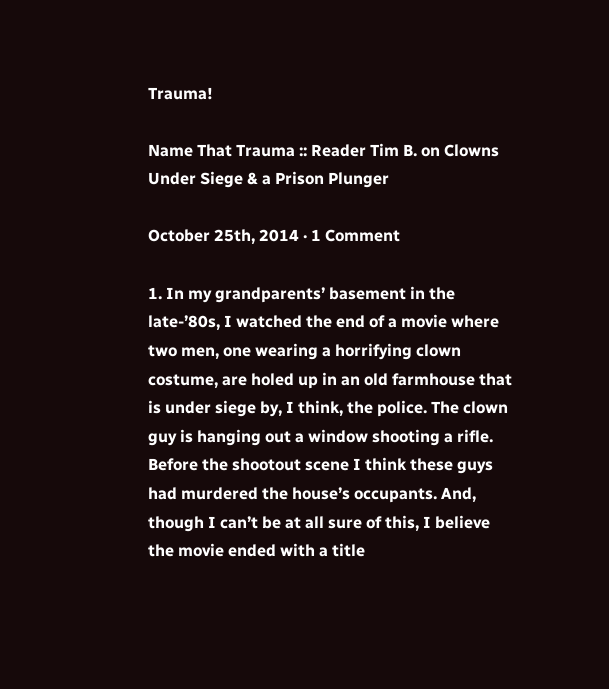Trauma!

Name That Trauma :: Reader Tim B. on Clowns Under Siege & a Prison Plunger

October 25th, 2014 · 1 Comment

1. In my grandparents’ basement in the late-’80s, I watched the end of a movie where two men, one wearing a horrifying clown costume, are holed up in an old farmhouse that is under siege by, I think, the police. The clown guy is hanging out a window shooting a rifle. Before the shootout scene I think these guys had murdered the house’s occupants. And, though I can’t be at all sure of this, I believe the movie ended with a title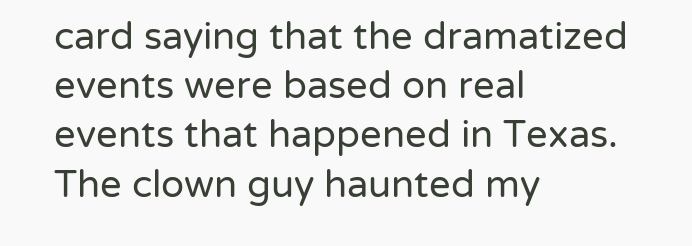card saying that the dramatized events were based on real events that happened in Texas. The clown guy haunted my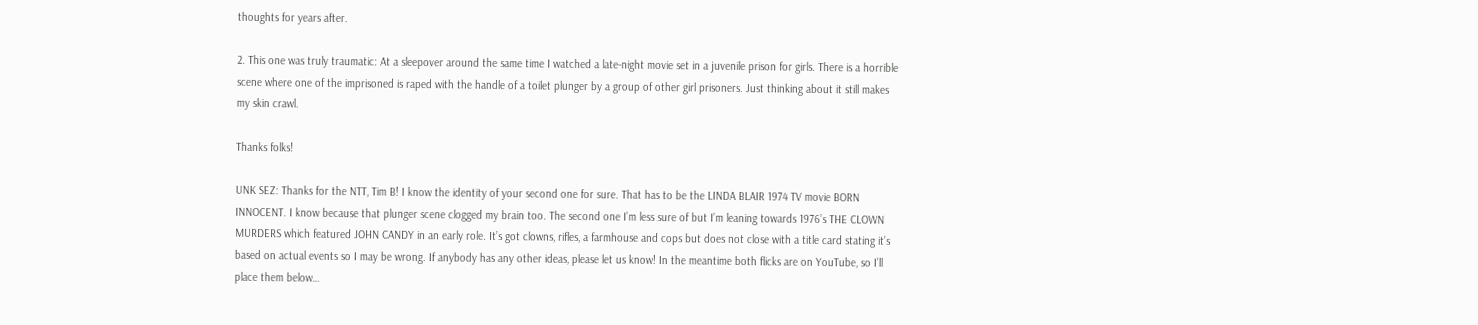thoughts for years after.

2. This one was truly traumatic: At a sleepover around the same time I watched a late-night movie set in a juvenile prison for girls. There is a horrible scene where one of the imprisoned is raped with the handle of a toilet plunger by a group of other girl prisoners. Just thinking about it still makes my skin crawl.

Thanks folks!

UNK SEZ: Thanks for the NTT, Tim B! I know the identity of your second one for sure. That has to be the LINDA BLAIR 1974 TV movie BORN INNOCENT. I know because that plunger scene clogged my brain too. The second one I’m less sure of but I’m leaning towards 1976’s THE CLOWN MURDERS which featured JOHN CANDY in an early role. It’s got clowns, rifles, a farmhouse and cops but does not close with a title card stating it’s based on actual events so I may be wrong. If anybody has any other ideas, please let us know! In the meantime both flicks are on YouTube, so I’ll place them below…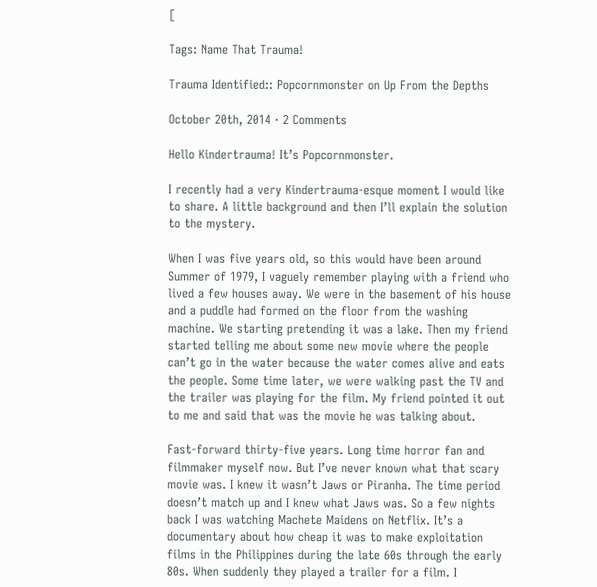[

Tags: Name That Trauma!

Trauma Identified:: Popcornmonster on Up From the Depths

October 20th, 2014 · 2 Comments

Hello Kindertrauma! It’s Popcornmonster.

I recently had a very Kindertrauma-esque moment I would like to share. A little background and then I’ll explain the solution to the mystery.

When I was five years old, so this would have been around Summer of 1979, I vaguely remember playing with a friend who lived a few houses away. We were in the basement of his house and a puddle had formed on the floor from the washing machine. We starting pretending it was a lake. Then my friend started telling me about some new movie where the people can’t go in the water because the water comes alive and eats the people. Some time later, we were walking past the TV and the trailer was playing for the film. My friend pointed it out to me and said that was the movie he was talking about.

Fast-forward thirty-five years. Long time horror fan and filmmaker myself now. But I’ve never known what that scary movie was. I knew it wasn’t Jaws or Piranha. The time period doesn’t match up and I knew what Jaws was. So a few nights back I was watching Machete Maidens on Netflix. It’s a documentary about how cheap it was to make exploitation films in the Philippines during the late 60s through the early 80s. When suddenly they played a trailer for a film. I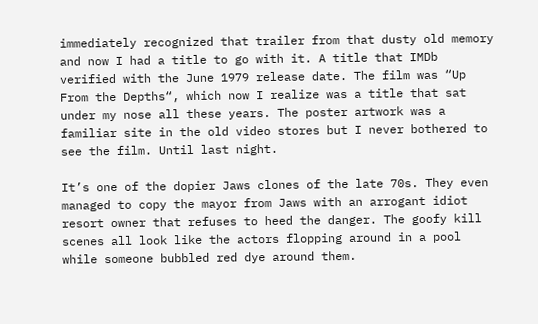immediately recognized that trailer from that dusty old memory and now I had a title to go with it. A title that IMDb verified with the June 1979 release date. The film was “Up From the Depths“, which now I realize was a title that sat under my nose all these years. The poster artwork was a familiar site in the old video stores but I never bothered to see the film. Until last night.

It’s one of the dopier Jaws clones of the late 70s. They even managed to copy the mayor from Jaws with an arrogant idiot resort owner that refuses to heed the danger. The goofy kill scenes all look like the actors flopping around in a pool while someone bubbled red dye around them.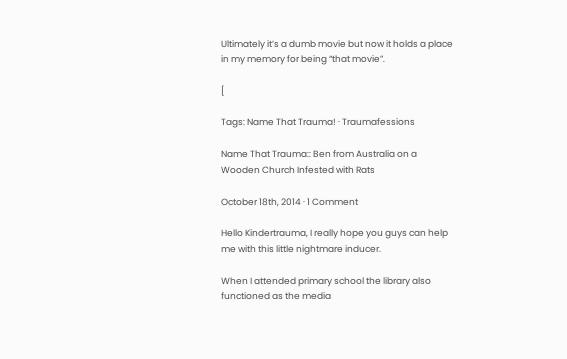Ultimately it’s a dumb movie but now it holds a place in my memory for being “that movie”.

[

Tags: Name That Trauma! · Traumafessions

Name That Trauma:: Ben from Australia on a Wooden Church Infested with Rats

October 18th, 2014 · 1 Comment

Hello Kindertrauma, I really hope you guys can help me with this little nightmare inducer.

When I attended primary school the library also functioned as the media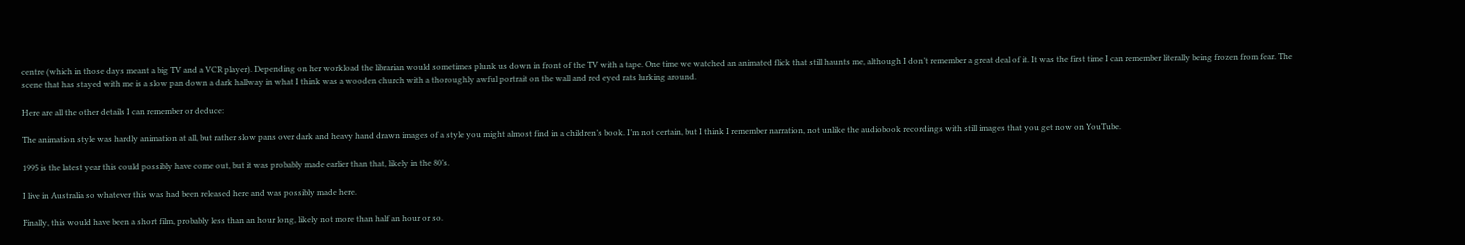centre (which in those days meant a big TV and a VCR player). Depending on her workload the librarian would sometimes plunk us down in front of the TV with a tape. One time we watched an animated flick that still haunts me, although I don’t remember a great deal of it. It was the first time I can remember literally being frozen from fear. The scene that has stayed with me is a slow pan down a dark hallway in what I think was a wooden church with a thoroughly awful portrait on the wall and red eyed rats lurking around.

Here are all the other details I can remember or deduce:

The animation style was hardly animation at all, but rather slow pans over dark and heavy hand drawn images of a style you might almost find in a children’s book. I’m not certain, but I think I remember narration, not unlike the audiobook recordings with still images that you get now on YouTube.

1995 is the latest year this could possibly have come out, but it was probably made earlier than that, likely in the 80’s.

I live in Australia so whatever this was had been released here and was possibly made here.

Finally, this would have been a short film, probably less than an hour long, likely not more than half an hour or so.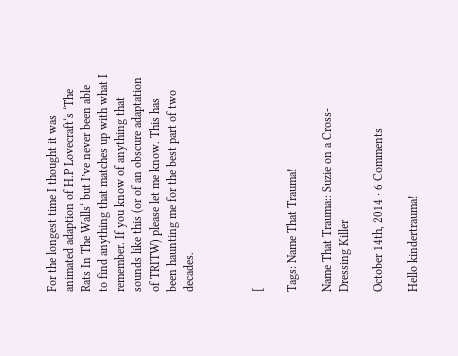For the longest time I thought it was animated adaption of H.P Lovecraft‘s ‘The Rats In The Walls‘ but I’ve never been able to find anything that matches up with what I remember. If you know of anything that sounds like this (or of an obscure adaptation of TRITW) please let me know. This has been haunting me for the best part of two decades.



[

Tags: Name That Trauma!

Name That Trauma:: Suzie on a Cross-Dressing Killer

October 14th, 2014 · 6 Comments

Hello kindertrauma!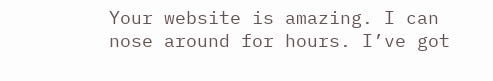Your website is amazing. I can nose around for hours. I’ve got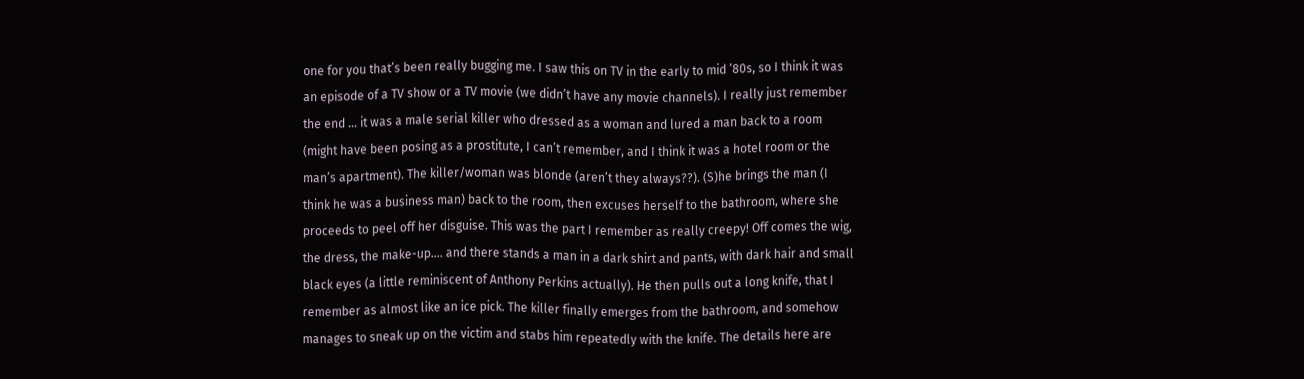one for you that’s been really bugging me. I saw this on TV in the early to mid ’80s, so I think it was an episode of a TV show or a TV movie (we didn’t have any movie channels). I really just remember the end … it was a male serial killer who dressed as a woman and lured a man back to a room (might have been posing as a prostitute, I can’t remember, and I think it was a hotel room or the man’s apartment). The killer/woman was blonde (aren’t they always??). (S)he brings the man (I think he was a business man) back to the room, then excuses herself to the bathroom, where she proceeds to peel off her disguise. This was the part I remember as really creepy! Off comes the wig, the dress, the make-up…. and there stands a man in a dark shirt and pants, with dark hair and small black eyes (a little reminiscent of Anthony Perkins actually). He then pulls out a long knife, that I remember as almost like an ice pick. The killer finally emerges from the bathroom, and somehow manages to sneak up on the victim and stabs him repeatedly with the knife. The details here are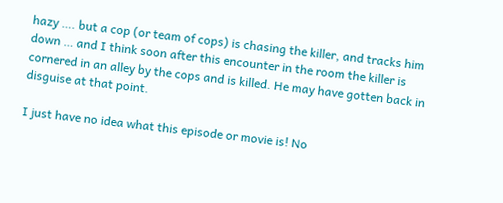hazy …. but a cop (or team of cops) is chasing the killer, and tracks him down … and I think soon after this encounter in the room the killer is cornered in an alley by the cops and is killed. He may have gotten back in disguise at that point.

I just have no idea what this episode or movie is! No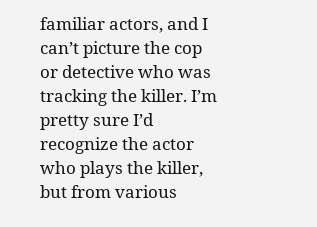familiar actors, and I can’t picture the cop or detective who was tracking the killer. I’m pretty sure I’d recognize the actor who plays the killer, but from various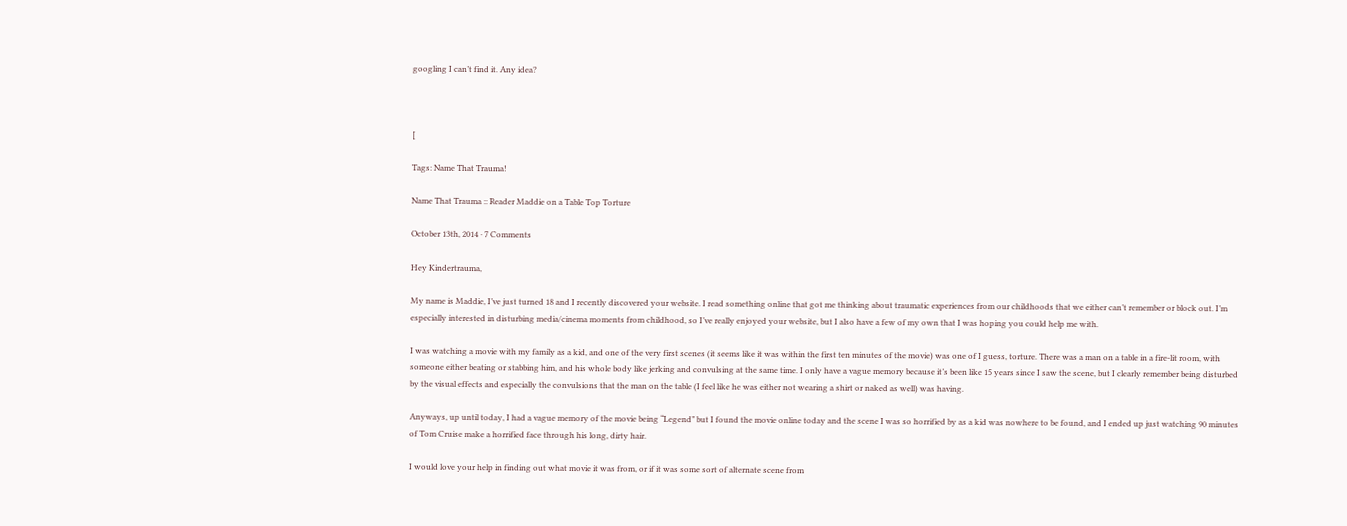googling I can’t find it. Any idea?



[

Tags: Name That Trauma!

Name That Trauma :: Reader Maddie on a Table Top Torture

October 13th, 2014 · 7 Comments

Hey Kindertrauma,

My name is Maddie, I’ve just turned 18 and I recently discovered your website. I read something online that got me thinking about traumatic experiences from our childhoods that we either can’t remember or block out. I’m especially interested in disturbing media/cinema moments from childhood, so I’ve really enjoyed your website, but I also have a few of my own that I was hoping you could help me with.

I was watching a movie with my family as a kid, and one of the very first scenes (it seems like it was within the first ten minutes of the movie) was one of I guess, torture. There was a man on a table in a fire-lit room, with someone either beating or stabbing him, and his whole body like jerking and convulsing at the same time. I only have a vague memory because it’s been like 15 years since I saw the scene, but I clearly remember being disturbed by the visual effects and especially the convulsions that the man on the table (I feel like he was either not wearing a shirt or naked as well) was having.

Anyways, up until today, I had a vague memory of the movie being “Legend” but I found the movie online today and the scene I was so horrified by as a kid was nowhere to be found, and I ended up just watching 90 minutes of Tom Cruise make a horrified face through his long, dirty hair.

I would love your help in finding out what movie it was from, or if it was some sort of alternate scene from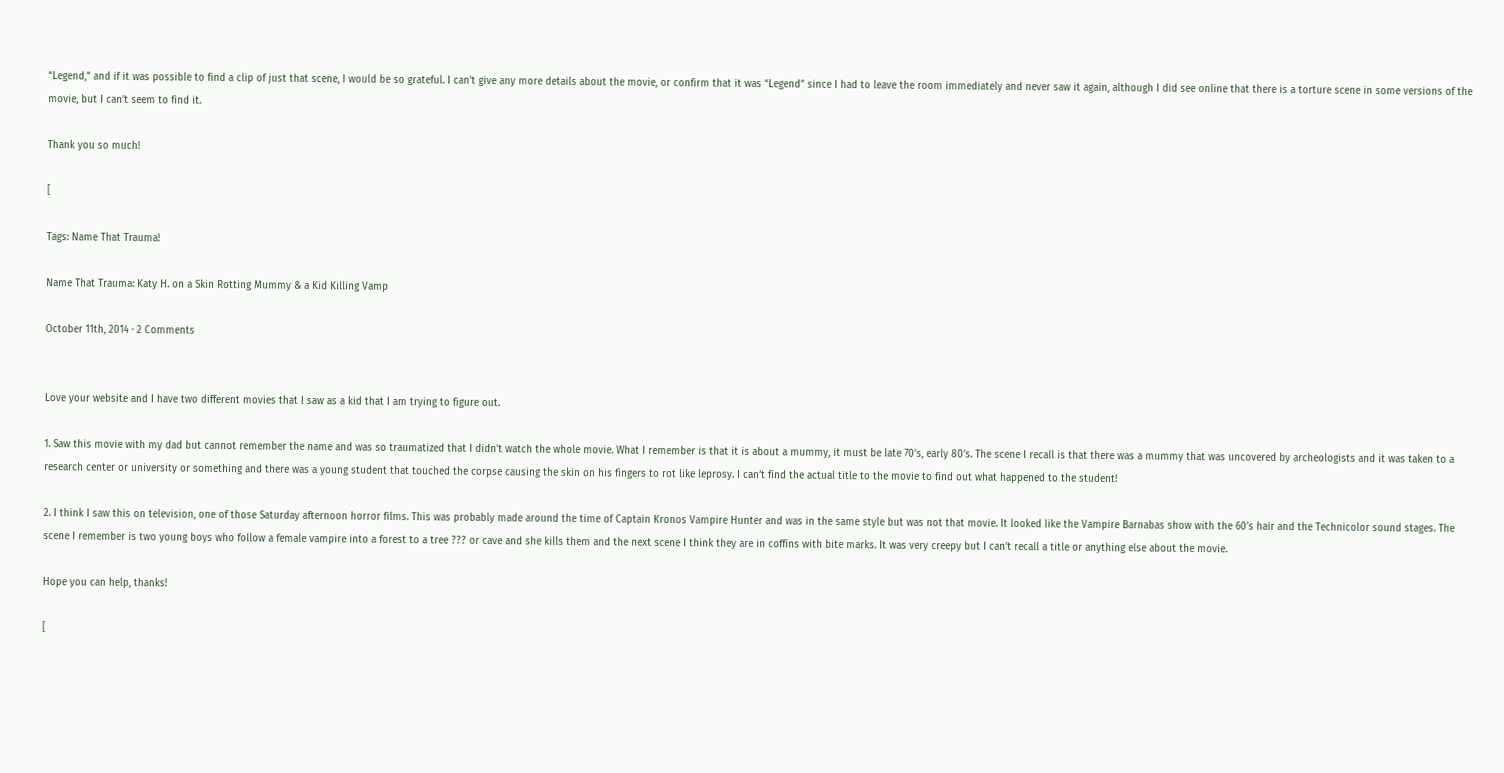“Legend,” and if it was possible to find a clip of just that scene, I would be so grateful. I can’t give any more details about the movie, or confirm that it was “Legend” since I had to leave the room immediately and never saw it again, although I did see online that there is a torture scene in some versions of the movie, but I can’t seem to find it.

Thank you so much!

[

Tags: Name That Trauma!

Name That Trauma: Katy H. on a Skin Rotting Mummy & a Kid Killing Vamp

October 11th, 2014 · 2 Comments


Love your website and I have two different movies that I saw as a kid that I am trying to figure out.

1. Saw this movie with my dad but cannot remember the name and was so traumatized that I didn’t watch the whole movie. What I remember is that it is about a mummy, it must be late 70’s, early 80’s. The scene I recall is that there was a mummy that was uncovered by archeologists and it was taken to a research center or university or something and there was a young student that touched the corpse causing the skin on his fingers to rot like leprosy. I can’t find the actual title to the movie to find out what happened to the student!

2. I think I saw this on television, one of those Saturday afternoon horror films. This was probably made around the time of Captain Kronos Vampire Hunter and was in the same style but was not that movie. It looked like the Vampire Barnabas show with the 60’s hair and the Technicolor sound stages. The scene I remember is two young boys who follow a female vampire into a forest to a tree ??? or cave and she kills them and the next scene I think they are in coffins with bite marks. It was very creepy but I can’t recall a title or anything else about the movie.

Hope you can help, thanks!

[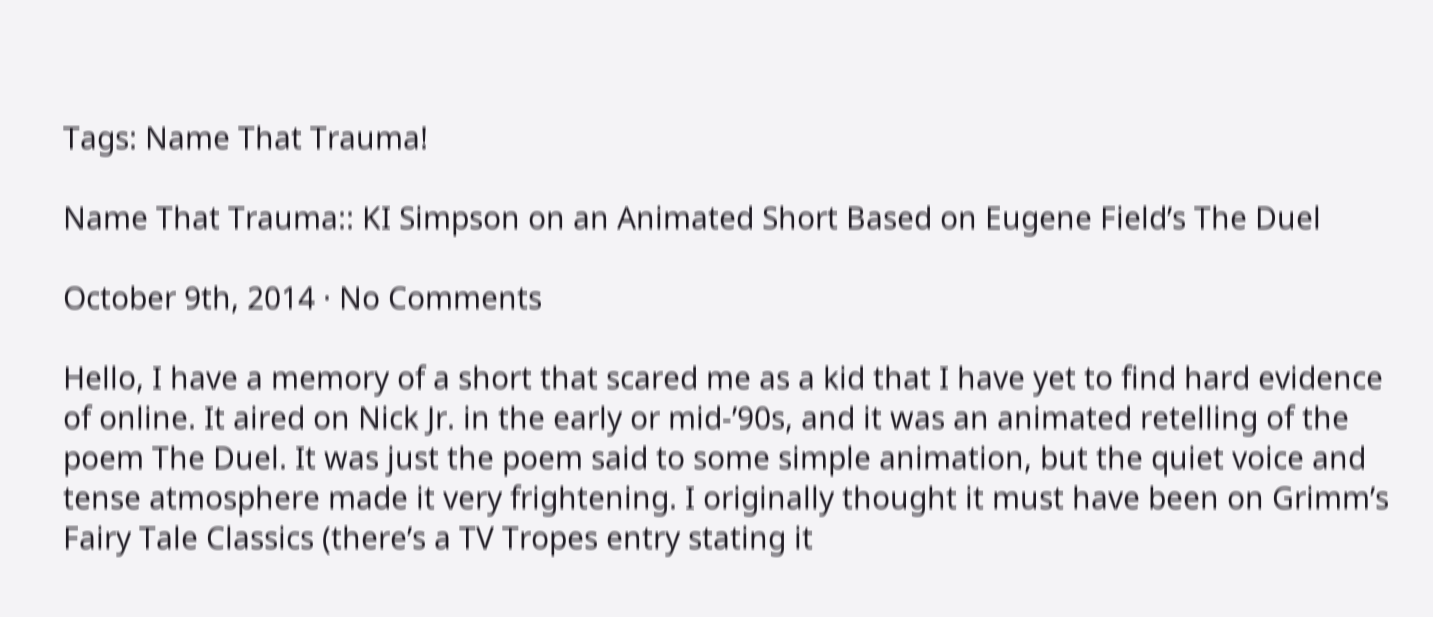Tags: Name That Trauma!

Name That Trauma:: KI Simpson on an Animated Short Based on Eugene Field’s The Duel

October 9th, 2014 · No Comments

Hello, I have a memory of a short that scared me as a kid that I have yet to find hard evidence of online. It aired on Nick Jr. in the early or mid-’90s, and it was an animated retelling of the poem The Duel. It was just the poem said to some simple animation, but the quiet voice and tense atmosphere made it very frightening. I originally thought it must have been on Grimm’s Fairy Tale Classics (there’s a TV Tropes entry stating it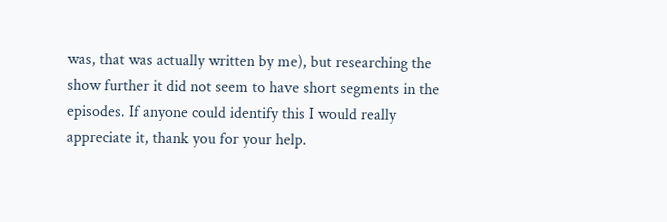was, that was actually written by me), but researching the show further it did not seem to have short segments in the episodes. If anyone could identify this I would really appreciate it, thank you for your help.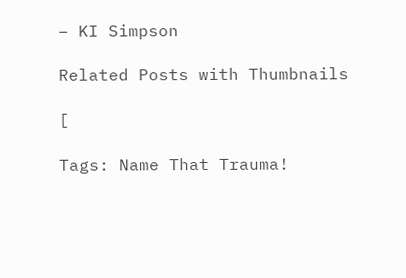– KI Simpson

Related Posts with Thumbnails

[

Tags: Name That Trauma!